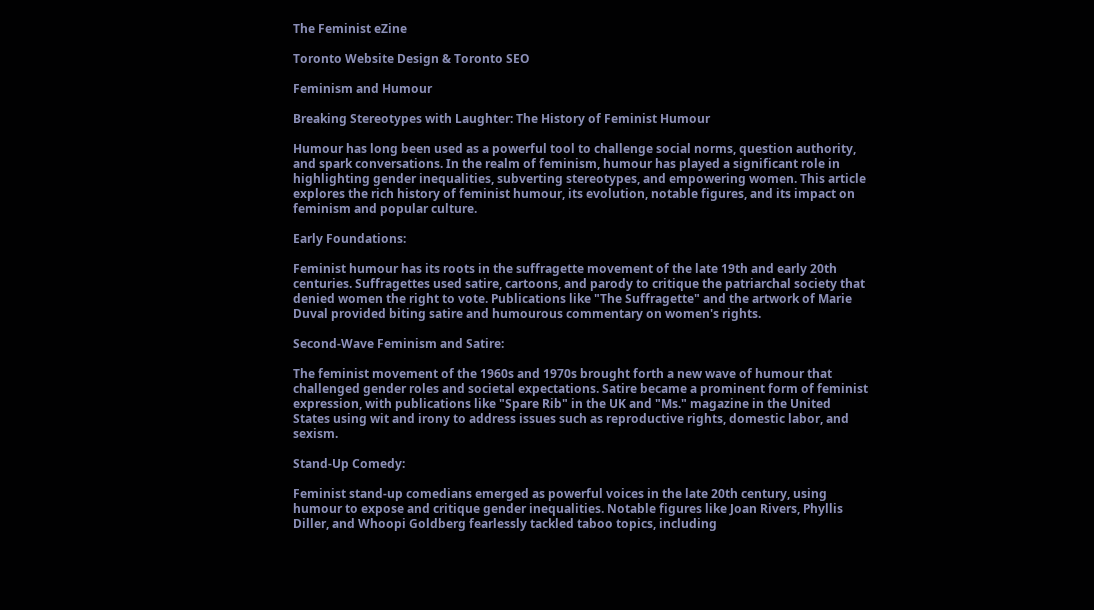The Feminist eZine

Toronto Website Design & Toronto SEO

Feminism and Humour

Breaking Stereotypes with Laughter: The History of Feminist Humour

Humour has long been used as a powerful tool to challenge social norms, question authority, and spark conversations. In the realm of feminism, humour has played a significant role in highlighting gender inequalities, subverting stereotypes, and empowering women. This article explores the rich history of feminist humour, its evolution, notable figures, and its impact on feminism and popular culture.

Early Foundations:

Feminist humour has its roots in the suffragette movement of the late 19th and early 20th centuries. Suffragettes used satire, cartoons, and parody to critique the patriarchal society that denied women the right to vote. Publications like "The Suffragette" and the artwork of Marie Duval provided biting satire and humourous commentary on women's rights.

Second-Wave Feminism and Satire:

The feminist movement of the 1960s and 1970s brought forth a new wave of humour that challenged gender roles and societal expectations. Satire became a prominent form of feminist expression, with publications like "Spare Rib" in the UK and "Ms." magazine in the United States using wit and irony to address issues such as reproductive rights, domestic labor, and sexism.

Stand-Up Comedy:

Feminist stand-up comedians emerged as powerful voices in the late 20th century, using humour to expose and critique gender inequalities. Notable figures like Joan Rivers, Phyllis Diller, and Whoopi Goldberg fearlessly tackled taboo topics, including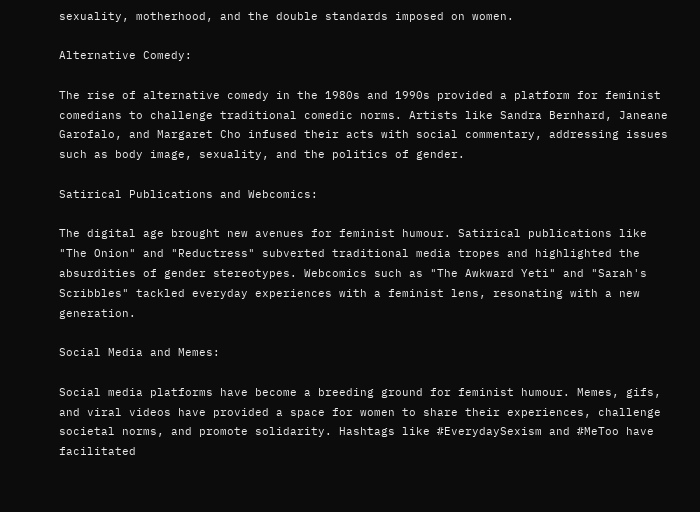sexuality, motherhood, and the double standards imposed on women.

Alternative Comedy:

The rise of alternative comedy in the 1980s and 1990s provided a platform for feminist comedians to challenge traditional comedic norms. Artists like Sandra Bernhard, Janeane Garofalo, and Margaret Cho infused their acts with social commentary, addressing issues such as body image, sexuality, and the politics of gender.

Satirical Publications and Webcomics:

The digital age brought new avenues for feminist humour. Satirical publications like "The Onion" and "Reductress" subverted traditional media tropes and highlighted the absurdities of gender stereotypes. Webcomics such as "The Awkward Yeti" and "Sarah's Scribbles" tackled everyday experiences with a feminist lens, resonating with a new generation.

Social Media and Memes:

Social media platforms have become a breeding ground for feminist humour. Memes, gifs, and viral videos have provided a space for women to share their experiences, challenge societal norms, and promote solidarity. Hashtags like #EverydaySexism and #MeToo have facilitated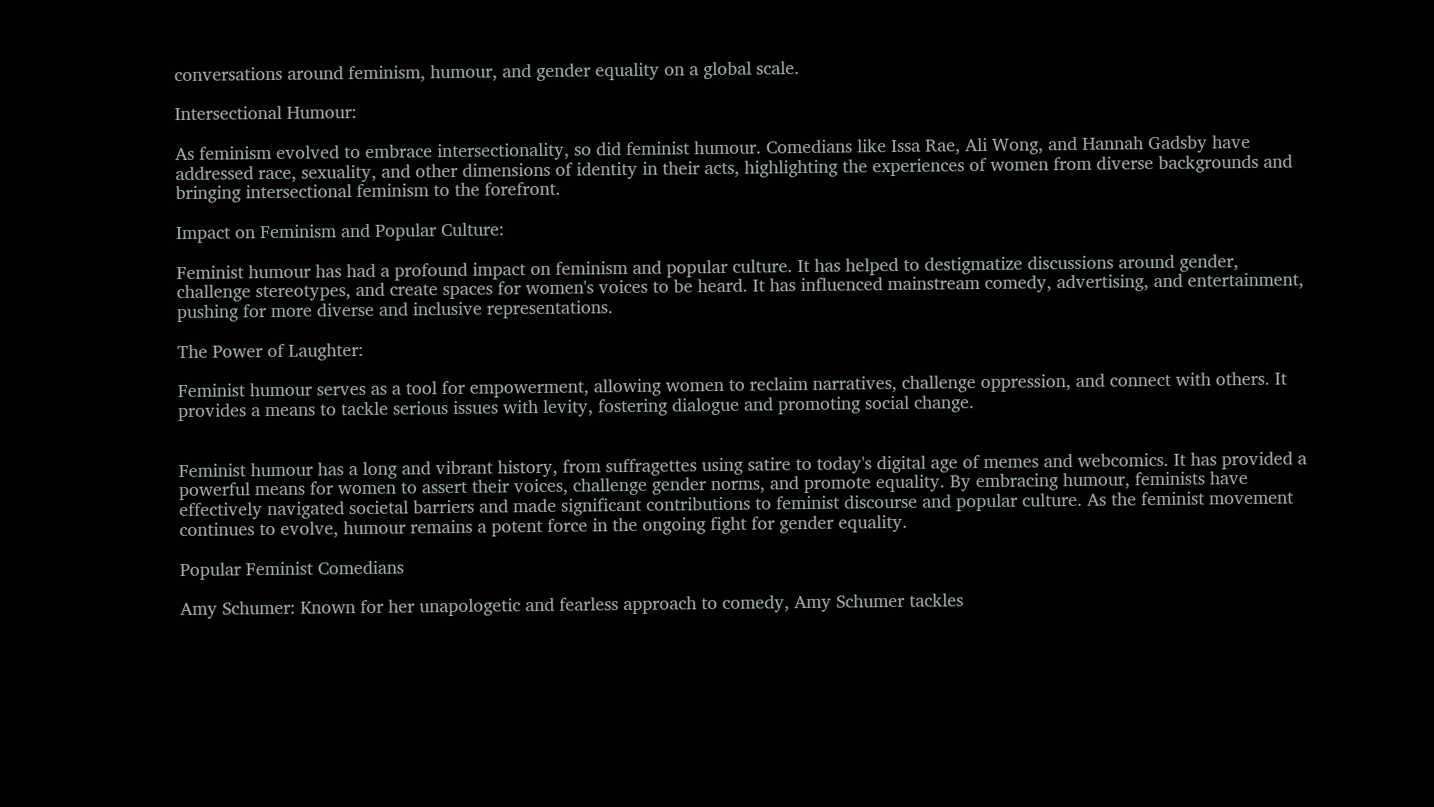conversations around feminism, humour, and gender equality on a global scale.

Intersectional Humour:

As feminism evolved to embrace intersectionality, so did feminist humour. Comedians like Issa Rae, Ali Wong, and Hannah Gadsby have addressed race, sexuality, and other dimensions of identity in their acts, highlighting the experiences of women from diverse backgrounds and bringing intersectional feminism to the forefront.

Impact on Feminism and Popular Culture:

Feminist humour has had a profound impact on feminism and popular culture. It has helped to destigmatize discussions around gender, challenge stereotypes, and create spaces for women's voices to be heard. It has influenced mainstream comedy, advertising, and entertainment, pushing for more diverse and inclusive representations.

The Power of Laughter:

Feminist humour serves as a tool for empowerment, allowing women to reclaim narratives, challenge oppression, and connect with others. It provides a means to tackle serious issues with levity, fostering dialogue and promoting social change.


Feminist humour has a long and vibrant history, from suffragettes using satire to today's digital age of memes and webcomics. It has provided a powerful means for women to assert their voices, challenge gender norms, and promote equality. By embracing humour, feminists have effectively navigated societal barriers and made significant contributions to feminist discourse and popular culture. As the feminist movement continues to evolve, humour remains a potent force in the ongoing fight for gender equality.

Popular Feminist Comedians

Amy Schumer: Known for her unapologetic and fearless approach to comedy, Amy Schumer tackles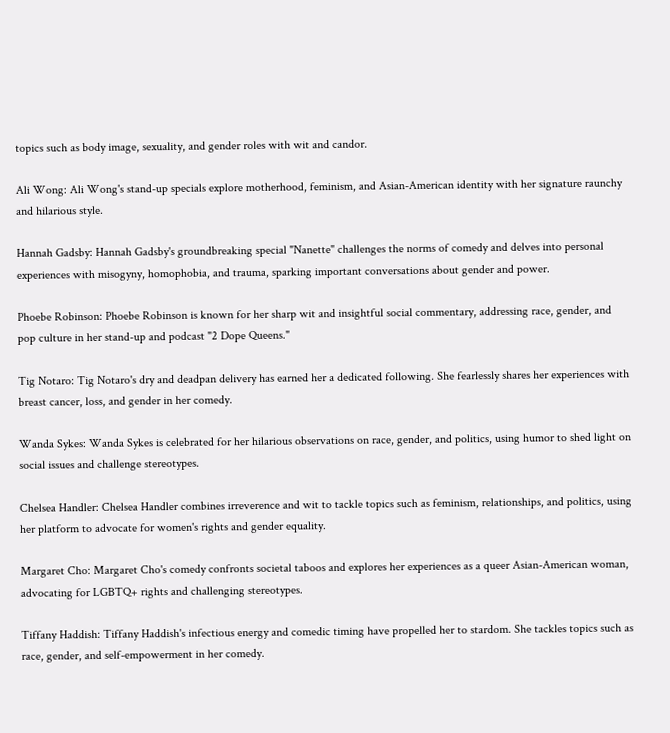topics such as body image, sexuality, and gender roles with wit and candor.

Ali Wong: Ali Wong's stand-up specials explore motherhood, feminism, and Asian-American identity with her signature raunchy and hilarious style.

Hannah Gadsby: Hannah Gadsby's groundbreaking special "Nanette" challenges the norms of comedy and delves into personal experiences with misogyny, homophobia, and trauma, sparking important conversations about gender and power.

Phoebe Robinson: Phoebe Robinson is known for her sharp wit and insightful social commentary, addressing race, gender, and pop culture in her stand-up and podcast "2 Dope Queens."

Tig Notaro: Tig Notaro's dry and deadpan delivery has earned her a dedicated following. She fearlessly shares her experiences with breast cancer, loss, and gender in her comedy.

Wanda Sykes: Wanda Sykes is celebrated for her hilarious observations on race, gender, and politics, using humor to shed light on social issues and challenge stereotypes.

Chelsea Handler: Chelsea Handler combines irreverence and wit to tackle topics such as feminism, relationships, and politics, using her platform to advocate for women's rights and gender equality.

Margaret Cho: Margaret Cho's comedy confronts societal taboos and explores her experiences as a queer Asian-American woman, advocating for LGBTQ+ rights and challenging stereotypes.

Tiffany Haddish: Tiffany Haddish's infectious energy and comedic timing have propelled her to stardom. She tackles topics such as race, gender, and self-empowerment in her comedy.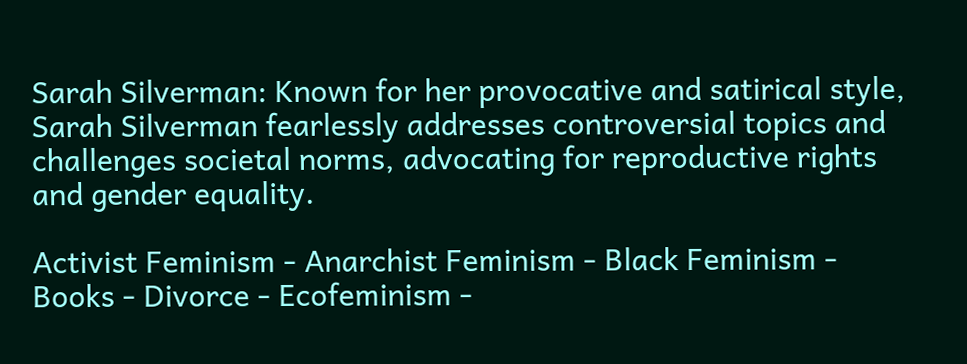Sarah Silverman: Known for her provocative and satirical style, Sarah Silverman fearlessly addresses controversial topics and challenges societal norms, advocating for reproductive rights and gender equality.

Activist Feminism - Anarchist Feminism - Black Feminism - Books - Divorce - Ecofeminism -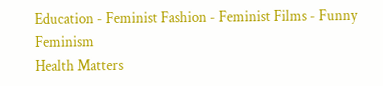Education - Feminist Fashion - Feminist Films - Funny Feminism
Health Matters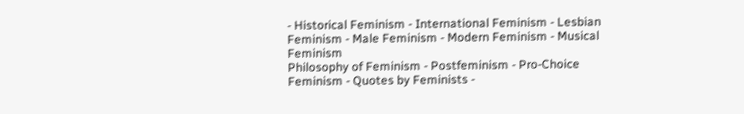- Historical Feminism - International Feminism - Lesbian Feminism - Male Feminism - Modern Feminism - Musical Feminism
Philosophy of Feminism - Postfeminism - Pro-Choice Feminism - Quotes by Feminists -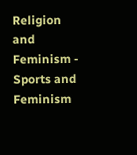Religion and Feminism - Sports and Feminism